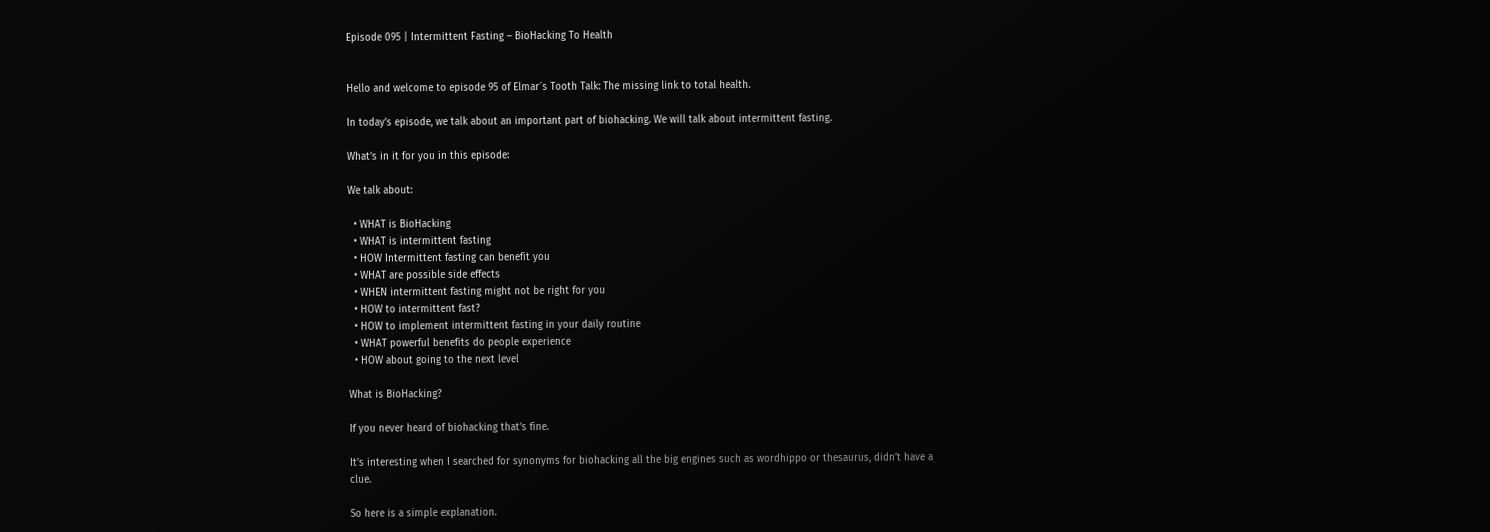Episode 095 | Intermittent Fasting – BioHacking To Health


Hello and welcome to episode 95 of Elmar´s Tooth Talk: The missing link to total health.

In today’s episode, we talk about an important part of biohacking. We will talk about intermittent fasting.

What’s in it for you in this episode:

We talk about:

  • WHAT is BioHacking
  • WHAT is intermittent fasting
  • HOW Intermittent fasting can benefit you
  • WHAT are possible side effects
  • WHEN intermittent fasting might not be right for you
  • HOW to intermittent fast?
  • HOW to implement intermittent fasting in your daily routine
  • WHAT powerful benefits do people experience
  • HOW about going to the next level

What is BioHacking?

If you never heard of biohacking that’s fine.

It’s interesting when I searched for synonyms for biohacking all the big engines such as wordhippo or thesaurus, didn’t have a clue.

So here is a simple explanation.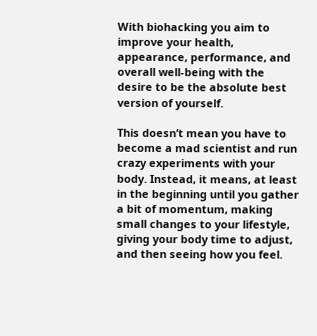With biohacking you aim to improve your health, appearance, performance, and overall well-being with the desire to be the absolute best version of yourself.

This doesn’t mean you have to become a mad scientist and run crazy experiments with your body. Instead, it means, at least in the beginning until you gather a bit of momentum, making small changes to your lifestyle, giving your body time to adjust, and then seeing how you feel.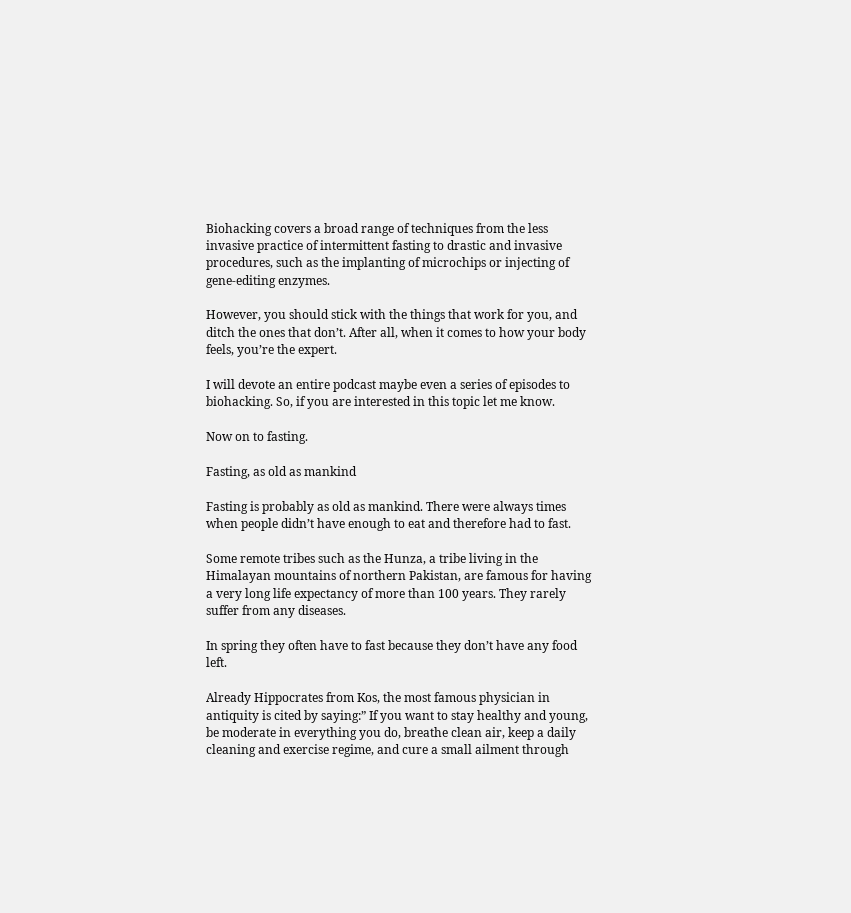Biohacking covers a broad range of techniques from the less invasive practice of intermittent fasting to drastic and invasive procedures, such as the implanting of microchips or injecting of gene-editing enzymes.

However, you should stick with the things that work for you, and ditch the ones that don’t. After all, when it comes to how your body feels, you’re the expert.

I will devote an entire podcast maybe even a series of episodes to biohacking. So, if you are interested in this topic let me know.

Now on to fasting.

Fasting, as old as mankind

Fasting is probably as old as mankind. There were always times when people didn’t have enough to eat and therefore had to fast.

Some remote tribes such as the Hunza, a tribe living in the Himalayan mountains of northern Pakistan, are famous for having a very long life expectancy of more than 100 years. They rarely suffer from any diseases.

In spring they often have to fast because they don’t have any food left.

Already Hippocrates from Kos, the most famous physician in antiquity is cited by saying:” If you want to stay healthy and young, be moderate in everything you do, breathe clean air, keep a daily cleaning and exercise regime, and cure a small ailment through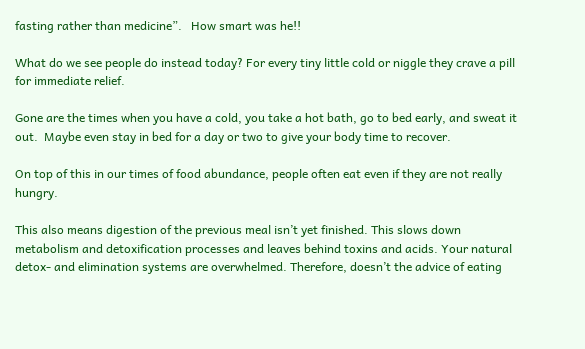fasting rather than medicine”.   How smart was he!!

What do we see people do instead today? For every tiny little cold or niggle they crave a pill for immediate relief.

Gone are the times when you have a cold, you take a hot bath, go to bed early, and sweat it out.  Maybe even stay in bed for a day or two to give your body time to recover.

On top of this in our times of food abundance, people often eat even if they are not really hungry.

This also means digestion of the previous meal isn’t yet finished. This slows down metabolism and detoxification processes and leaves behind toxins and acids. Your natural detox- and elimination systems are overwhelmed. Therefore, doesn’t the advice of eating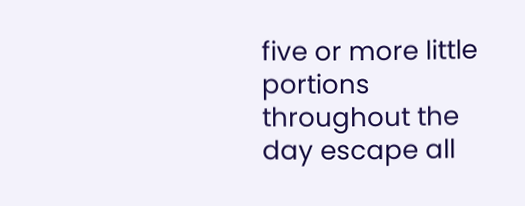five or more little portions throughout the day escape all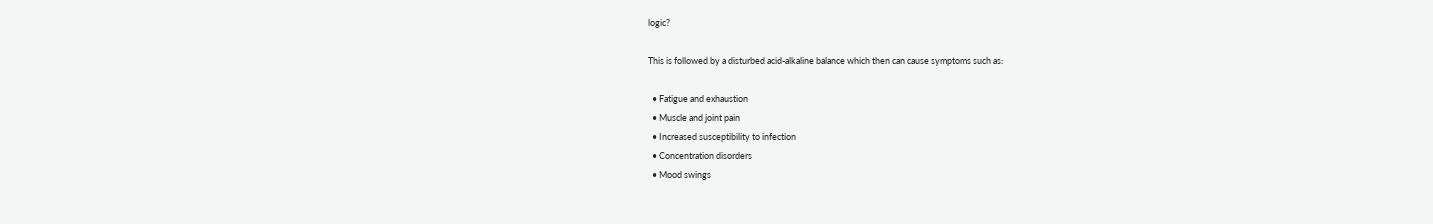logic?

This is followed by a disturbed acid-alkaline balance which then can cause symptoms such as:

  • Fatigue and exhaustion
  • Muscle and joint pain
  • Increased susceptibility to infection
  • Concentration disorders
  • Mood swings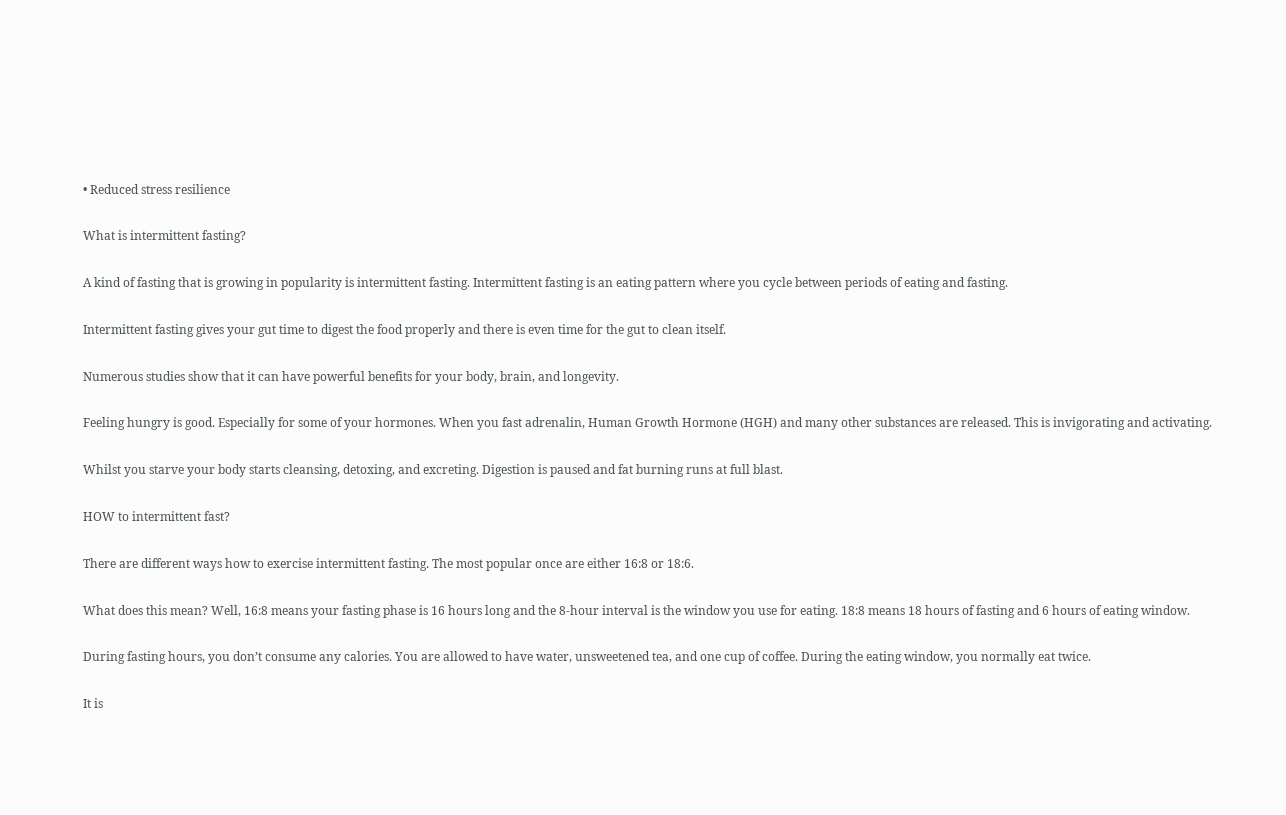• Reduced stress resilience

What is intermittent fasting?

A kind of fasting that is growing in popularity is intermittent fasting. Intermittent fasting is an eating pattern where you cycle between periods of eating and fasting.

Intermittent fasting gives your gut time to digest the food properly and there is even time for the gut to clean itself.

Numerous studies show that it can have powerful benefits for your body, brain, and longevity.

Feeling hungry is good. Especially for some of your hormones. When you fast adrenalin, Human Growth Hormone (HGH) and many other substances are released. This is invigorating and activating.

Whilst you starve your body starts cleansing, detoxing, and excreting. Digestion is paused and fat burning runs at full blast.

HOW to intermittent fast?

There are different ways how to exercise intermittent fasting. The most popular once are either 16:8 or 18:6.

What does this mean? Well, 16:8 means your fasting phase is 16 hours long and the 8-hour interval is the window you use for eating. 18:8 means 18 hours of fasting and 6 hours of eating window.

During fasting hours, you don’t consume any calories. You are allowed to have water, unsweetened tea, and one cup of coffee. During the eating window, you normally eat twice.

It is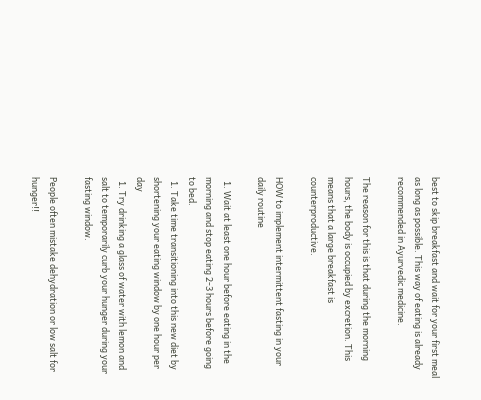best to skip breakfast and wait for your first meal as long as possible. This way of eating is already recommended in Ayurvedic medicine.

The reason for this is that during the morning hours, the body is occupied by excretion. This means that a large breakfast is counterproductive.

HOW to implement intermittent fasting in your daily routine

  1. Wait at least one hour before eating in the morning and stop eating 2-3 hours before going to bed.
  1. Take time transitioning into this new diet by shortening your eating window by one hour per day
  1. Try drinking a glass of water with lemon and salt to temporarily curb your hunger during your fasting window.

People often mistake dehydration or low salt for hunger!!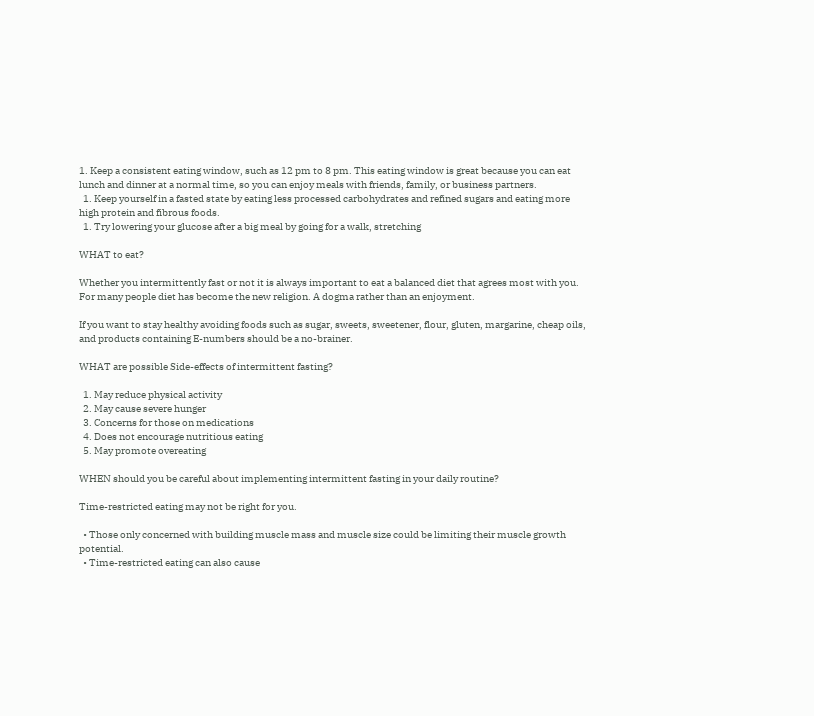1. Keep a consistent eating window, such as 12 pm to 8 pm. This eating window is great because you can eat lunch and dinner at a normal time, so you can enjoy meals with friends, family, or business partners.
  1. Keep yourself in a fasted state by eating less processed carbohydrates and refined sugars and eating more high protein and fibrous foods.
  1. Try lowering your glucose after a big meal by going for a walk, stretching

WHAT to eat?

Whether you intermittently fast or not it is always important to eat a balanced diet that agrees most with you. For many people diet has become the new religion. A dogma rather than an enjoyment.

If you want to stay healthy avoiding foods such as sugar, sweets, sweetener, flour, gluten, margarine, cheap oils, and products containing E-numbers should be a no-brainer.

WHAT are possible Side-effects of intermittent fasting?

  1. May reduce physical activity
  2. May cause severe hunger
  3. Concerns for those on medications
  4. Does not encourage nutritious eating
  5. May promote overeating

WHEN should you be careful about implementing intermittent fasting in your daily routine?

Time-restricted eating may not be right for you.

  • Those only concerned with building muscle mass and muscle size could be limiting their muscle growth potential.
  • Time-restricted eating can also cause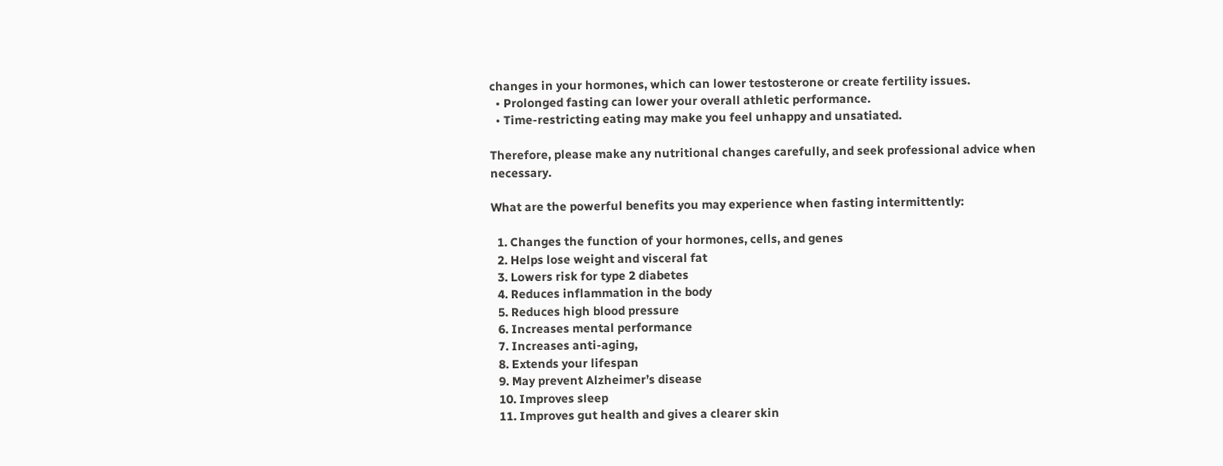changes in your hormones, which can lower testosterone or create fertility issues.
  • Prolonged fasting can lower your overall athletic performance.
  • Time-restricting eating may make you feel unhappy and unsatiated.

Therefore, please make any nutritional changes carefully, and seek professional advice when necessary.

What are the powerful benefits you may experience when fasting intermittently:

  1. Changes the function of your hormones, cells, and genes
  2. Helps lose weight and visceral fat
  3. Lowers risk for type 2 diabetes
  4. Reduces inflammation in the body
  5. Reduces high blood pressure
  6. Increases mental performance
  7. Increases anti-aging,
  8. Extends your lifespan
  9. May prevent Alzheimer’s disease
  10. Improves sleep
  11. Improves gut health and gives a clearer skin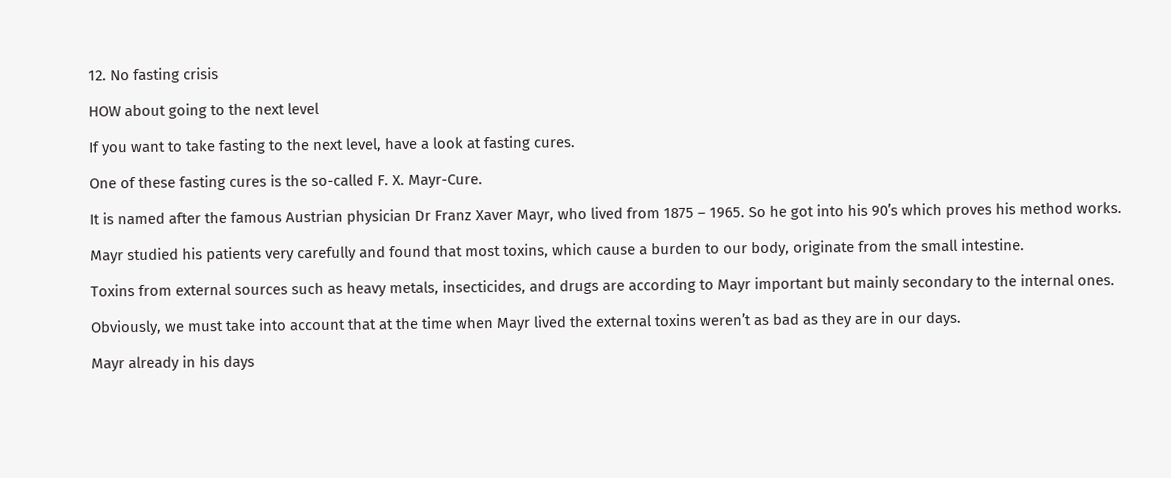12. No fasting crisis

HOW about going to the next level

If you want to take fasting to the next level, have a look at fasting cures.

One of these fasting cures is the so-called F. X. Mayr-Cure.

It is named after the famous Austrian physician Dr Franz Xaver Mayr, who lived from 1875 – 1965. So he got into his 90’s which proves his method works.

Mayr studied his patients very carefully and found that most toxins, which cause a burden to our body, originate from the small intestine.

Toxins from external sources such as heavy metals, insecticides, and drugs are according to Mayr important but mainly secondary to the internal ones.

Obviously, we must take into account that at the time when Mayr lived the external toxins weren’t as bad as they are in our days.

Mayr already in his days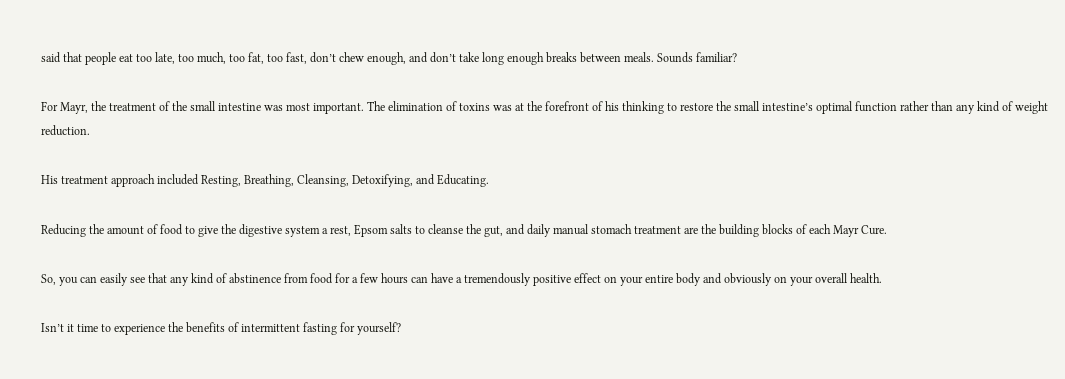said that people eat too late, too much, too fat, too fast, don’t chew enough, and don’t take long enough breaks between meals. Sounds familiar?

For Mayr, the treatment of the small intestine was most important. The elimination of toxins was at the forefront of his thinking to restore the small intestine’s optimal function rather than any kind of weight reduction.

His treatment approach included Resting, Breathing, Cleansing, Detoxifying, and Educating.

Reducing the amount of food to give the digestive system a rest, Epsom salts to cleanse the gut, and daily manual stomach treatment are the building blocks of each Mayr Cure.

So, you can easily see that any kind of abstinence from food for a few hours can have a tremendously positive effect on your entire body and obviously on your overall health.

Isn’t it time to experience the benefits of intermittent fasting for yourself?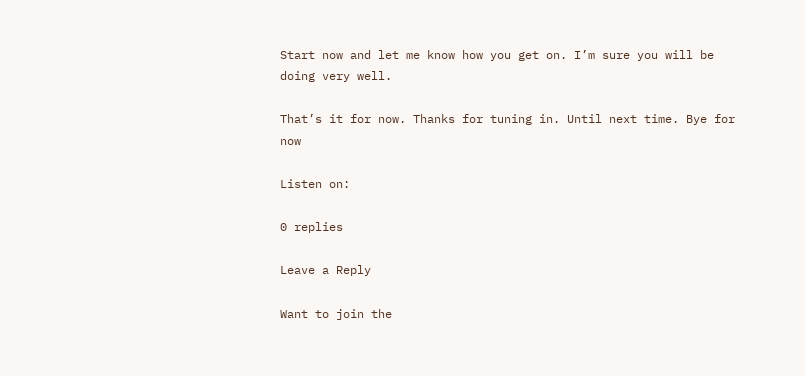Start now and let me know how you get on. I’m sure you will be doing very well.

That’s it for now. Thanks for tuning in. Until next time. Bye for now

Listen on:

0 replies

Leave a Reply

Want to join the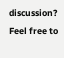discussion?
Feel free to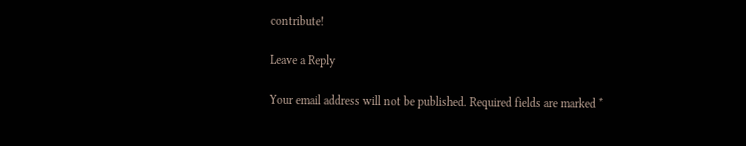contribute!

Leave a Reply

Your email address will not be published. Required fields are marked *